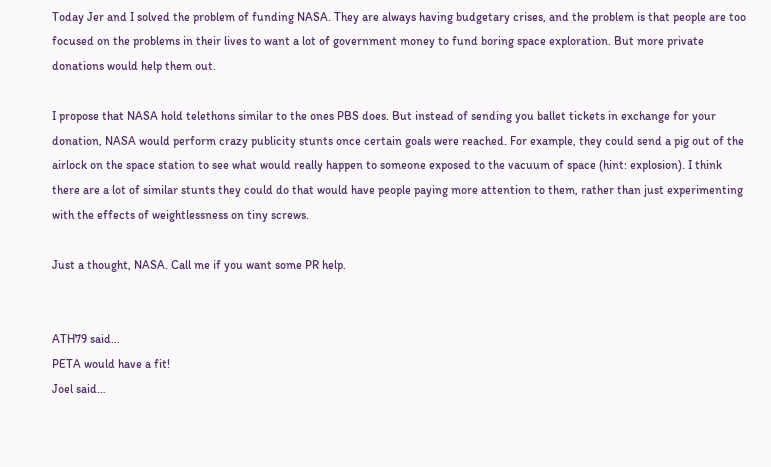Today Jer and I solved the problem of funding NASA. They are always having budgetary crises, and the problem is that people are too focused on the problems in their lives to want a lot of government money to fund boring space exploration. But more private donations would help them out.

I propose that NASA hold telethons similar to the ones PBS does. But instead of sending you ballet tickets in exchange for your donation, NASA would perform crazy publicity stunts once certain goals were reached. For example, they could send a pig out of the airlock on the space station to see what would really happen to someone exposed to the vacuum of space (hint: explosion). I think there are a lot of similar stunts they could do that would have people paying more attention to them, rather than just experimenting with the effects of weightlessness on tiny screws.

Just a thought, NASA. Call me if you want some PR help.


ATH79 said…
PETA would have a fit!
Joel said…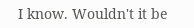I know. Wouldn't it be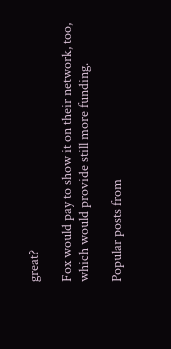great?

Fox would pay to show it on their network, too, which would provide still more funding.

Popular posts from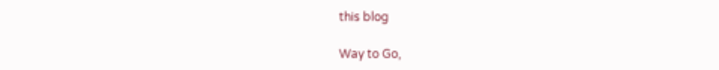this blog

Way to Go,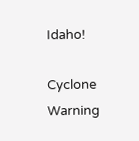Idaho!

Cyclone Warning